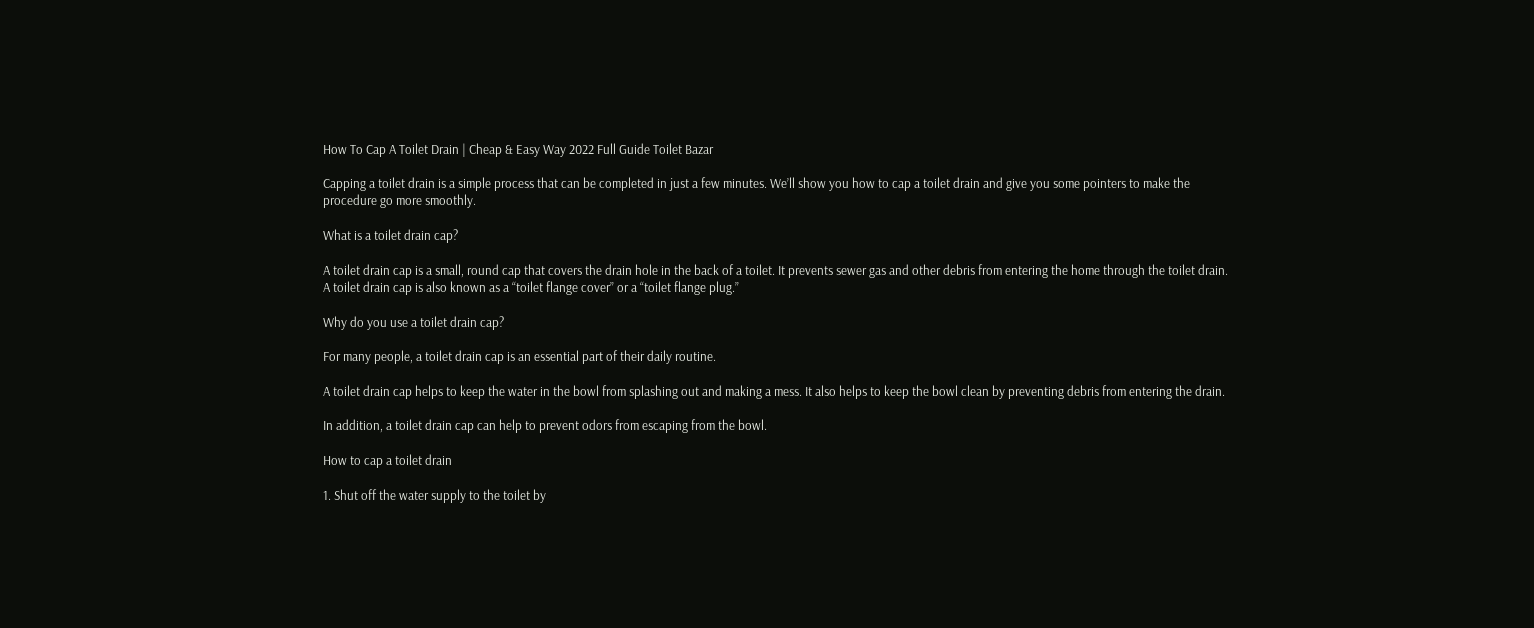How To Cap A Toilet Drain | Cheap & Easy Way 2022 Full Guide Toilet Bazar

Capping a toilet drain is a simple process that can be completed in just a few minutes. We’ll show you how to cap a toilet drain and give you some pointers to make the procedure go more smoothly.

What is a toilet drain cap?

A toilet drain cap is a small, round cap that covers the drain hole in the back of a toilet. It prevents sewer gas and other debris from entering the home through the toilet drain. A toilet drain cap is also known as a “toilet flange cover” or a “toilet flange plug.”

Why do you use a toilet drain cap?

For many people, a toilet drain cap is an essential part of their daily routine.

A toilet drain cap helps to keep the water in the bowl from splashing out and making a mess. It also helps to keep the bowl clean by preventing debris from entering the drain.

In addition, a toilet drain cap can help to prevent odors from escaping from the bowl.

How to cap a toilet drain

1. Shut off the water supply to the toilet by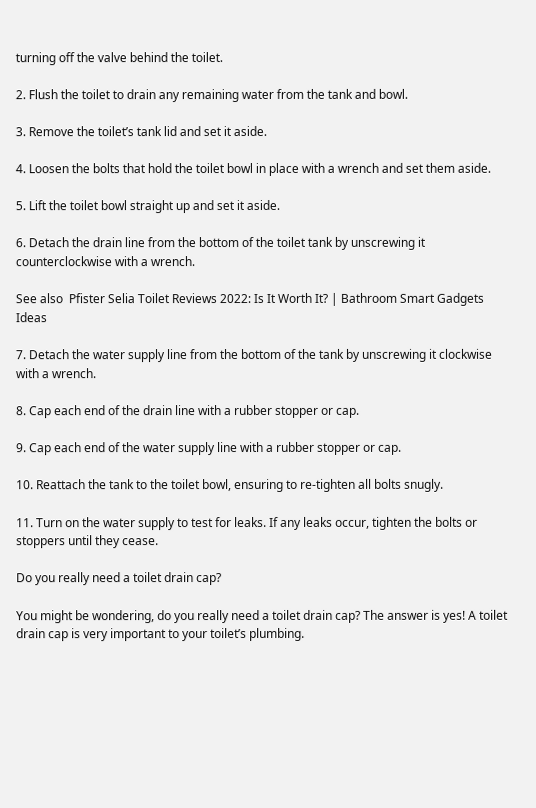turning off the valve behind the toilet.

2. Flush the toilet to drain any remaining water from the tank and bowl.

3. Remove the toilet’s tank lid and set it aside.

4. Loosen the bolts that hold the toilet bowl in place with a wrench and set them aside.

5. Lift the toilet bowl straight up and set it aside.

6. Detach the drain line from the bottom of the toilet tank by unscrewing it counterclockwise with a wrench.

See also  Pfister Selia Toilet Reviews 2022: Is It Worth It? | Bathroom Smart Gadgets Ideas

7. Detach the water supply line from the bottom of the tank by unscrewing it clockwise with a wrench.

8. Cap each end of the drain line with a rubber stopper or cap.

9. Cap each end of the water supply line with a rubber stopper or cap.

10. Reattach the tank to the toilet bowl, ensuring to re-tighten all bolts snugly.

11. Turn on the water supply to test for leaks. If any leaks occur, tighten the bolts or stoppers until they cease.

Do you really need a toilet drain cap?

You might be wondering, do you really need a toilet drain cap? The answer is yes! A toilet drain cap is very important to your toilet’s plumbing.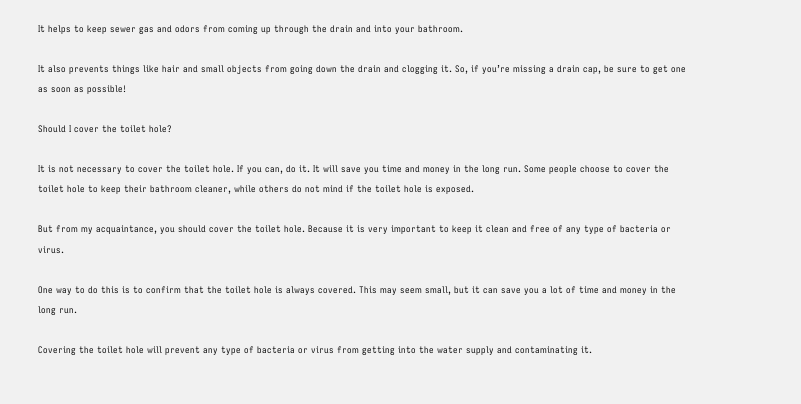It helps to keep sewer gas and odors from coming up through the drain and into your bathroom.

It also prevents things like hair and small objects from going down the drain and clogging it. So, if you’re missing a drain cap, be sure to get one as soon as possible!

Should I cover the toilet hole?

It is not necessary to cover the toilet hole. If you can, do it. It will save you time and money in the long run. Some people choose to cover the toilet hole to keep their bathroom cleaner, while others do not mind if the toilet hole is exposed.

But from my acquaintance, you should cover the toilet hole. Because it is very important to keep it clean and free of any type of bacteria or virus.

One way to do this is to confirm that the toilet hole is always covered. This may seem small, but it can save you a lot of time and money in the long run.

Covering the toilet hole will prevent any type of bacteria or virus from getting into the water supply and contaminating it.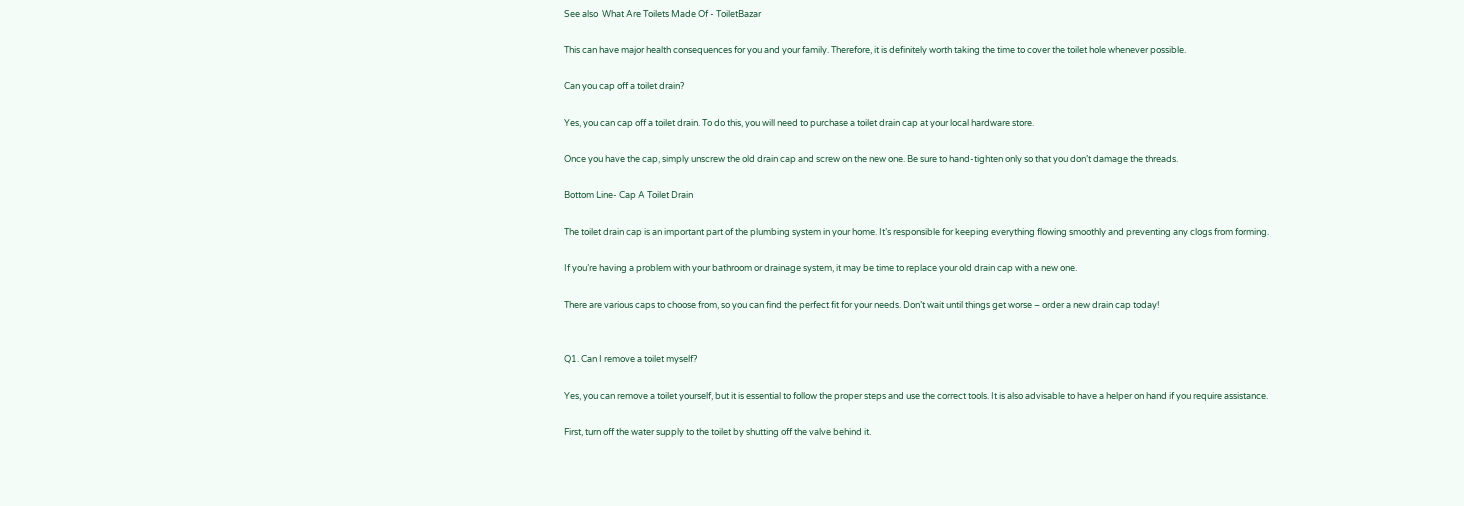See also  What Are Toilets Made Of - ToiletBazar

This can have major health consequences for you and your family. Therefore, it is definitely worth taking the time to cover the toilet hole whenever possible.

Can you cap off a toilet drain?

Yes, you can cap off a toilet drain. To do this, you will need to purchase a toilet drain cap at your local hardware store.

Once you have the cap, simply unscrew the old drain cap and screw on the new one. Be sure to hand-tighten only so that you don’t damage the threads.

Bottom Line- Cap A Toilet Drain

The toilet drain cap is an important part of the plumbing system in your home. It’s responsible for keeping everything flowing smoothly and preventing any clogs from forming.

If you’re having a problem with your bathroom or drainage system, it may be time to replace your old drain cap with a new one.

There are various caps to choose from, so you can find the perfect fit for your needs. Don’t wait until things get worse – order a new drain cap today!


Q1. Can I remove a toilet myself?

Yes, you can remove a toilet yourself, but it is essential to follow the proper steps and use the correct tools. It is also advisable to have a helper on hand if you require assistance.

First, turn off the water supply to the toilet by shutting off the valve behind it.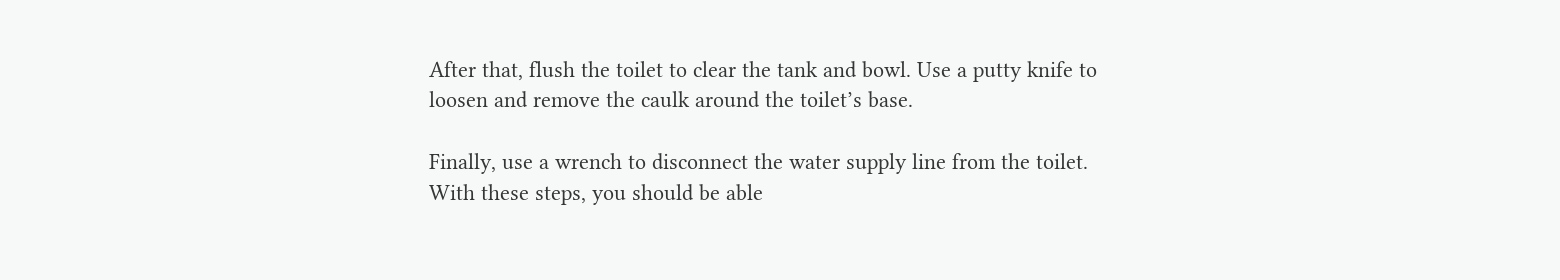After that, flush the toilet to clear the tank and bowl. Use a putty knife to loosen and remove the caulk around the toilet’s base.

Finally, use a wrench to disconnect the water supply line from the toilet. With these steps, you should be able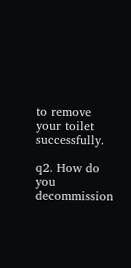to remove your toilet successfully.

q2. How do you decommission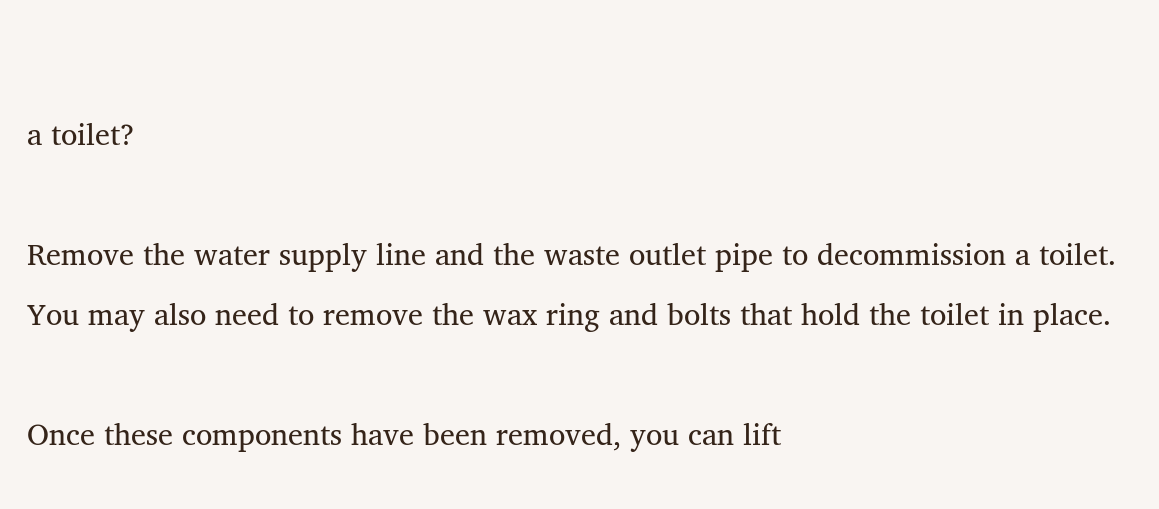a toilet?

Remove the water supply line and the waste outlet pipe to decommission a toilet. You may also need to remove the wax ring and bolts that hold the toilet in place.

Once these components have been removed, you can lift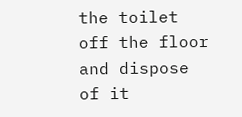the toilet off the floor and dispose of it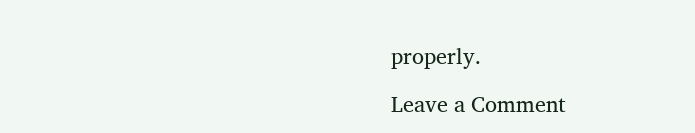properly.

Leave a Comment